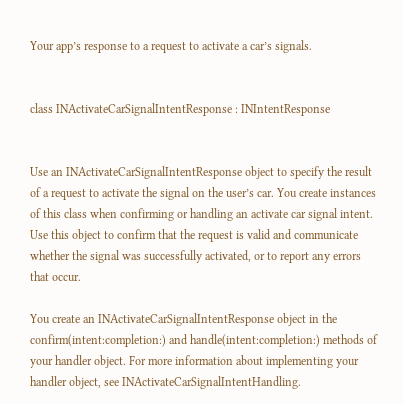Your app’s response to a request to activate a car’s signals.


class INActivateCarSignalIntentResponse : INIntentResponse


Use an INActivateCarSignalIntentResponse object to specify the result of a request to activate the signal on the user’s car. You create instances of this class when confirming or handling an activate car signal intent. Use this object to confirm that the request is valid and communicate whether the signal was successfully activated, or to report any errors that occur.

You create an INActivateCarSignalIntentResponse object in the confirm(intent:completion:) and handle(intent:completion:) methods of your handler object. For more information about implementing your handler object, see INActivateCarSignalIntentHandling.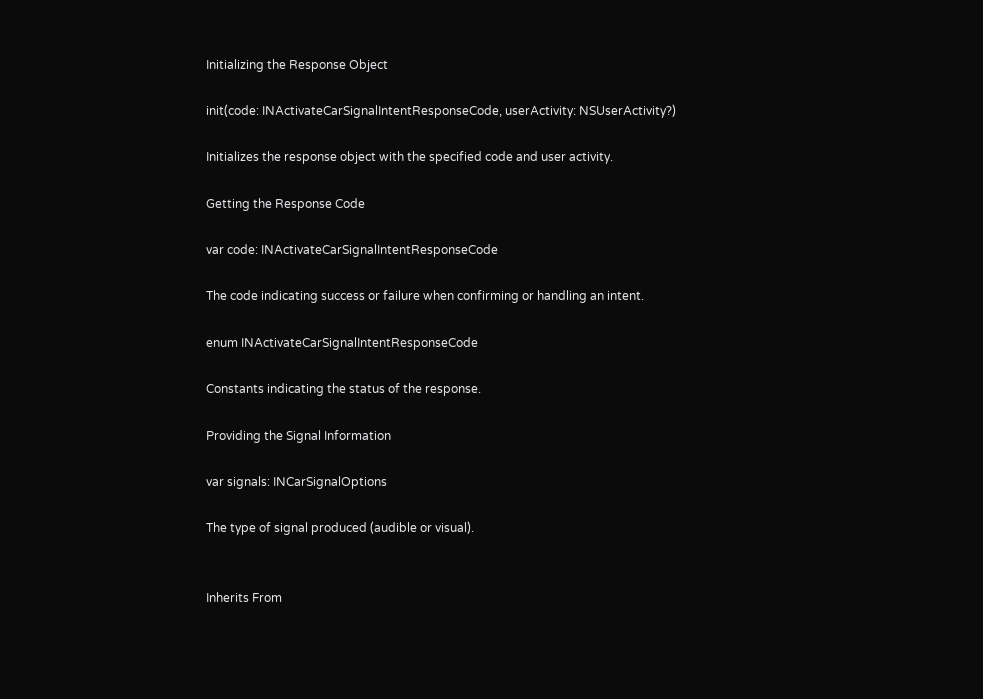Initializing the Response Object

init(code: INActivateCarSignalIntentResponseCode, userActivity: NSUserActivity?)

Initializes the response object with the specified code and user activity.

Getting the Response Code

var code: INActivateCarSignalIntentResponseCode

The code indicating success or failure when confirming or handling an intent.

enum INActivateCarSignalIntentResponseCode

Constants indicating the status of the response.

Providing the Signal Information

var signals: INCarSignalOptions

The type of signal produced (audible or visual).


Inherits From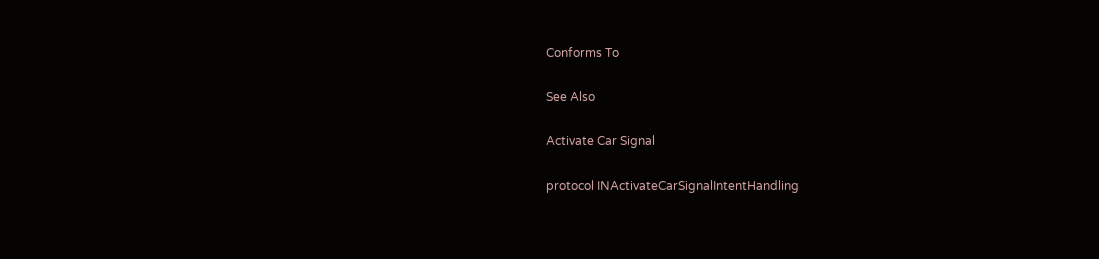Conforms To

See Also

Activate Car Signal

protocol INActivateCarSignalIntentHandling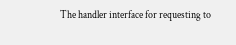The handler interface for requesting to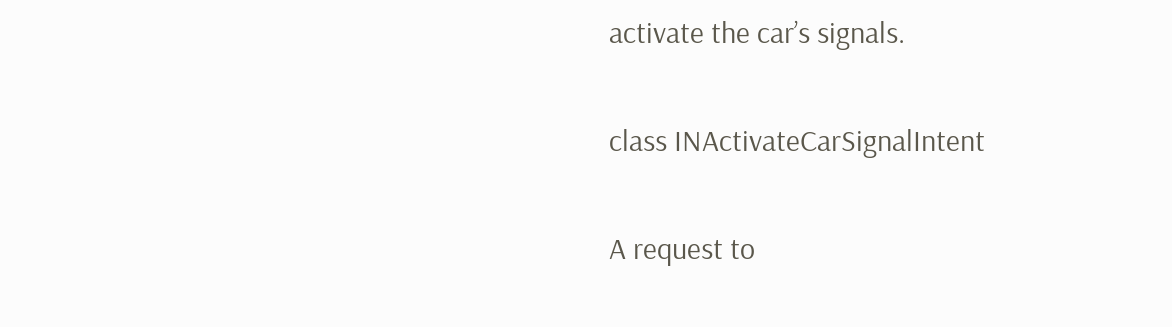activate the car’s signals.

class INActivateCarSignalIntent

A request to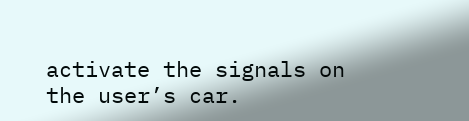activate the signals on the user’s car.